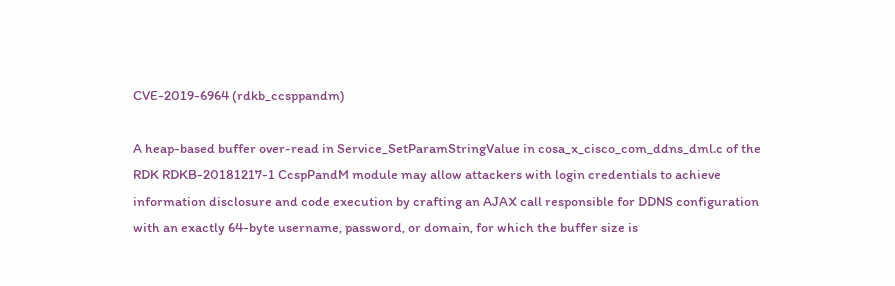CVE-2019-6964 (rdkb_ccsppandm)

A heap-based buffer over-read in Service_SetParamStringValue in cosa_x_cisco_com_ddns_dml.c of the RDK RDKB-20181217-1 CcspPandM module may allow attackers with login credentials to achieve information disclosure and code execution by crafting an AJAX call responsible for DDNS configuration with an exactly 64-byte username, password, or domain, for which the buffer size is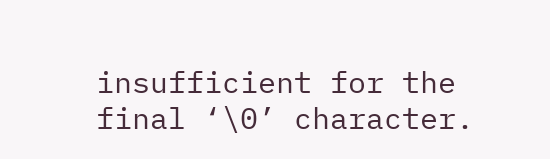insufficient for the final ‘\0’ character.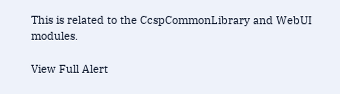This is related to the CcspCommonLibrary and WebUI modules.

View Full Alert